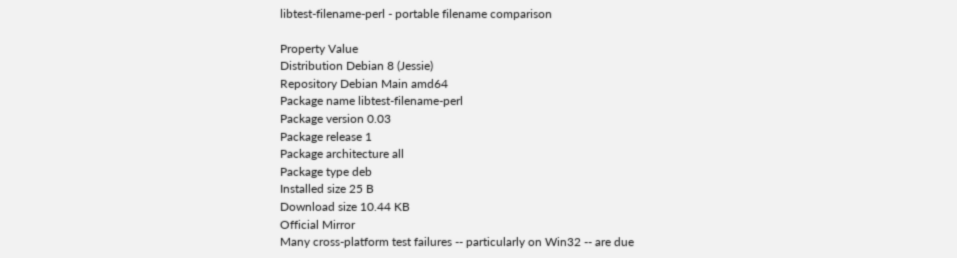libtest-filename-perl - portable filename comparison

Property Value
Distribution Debian 8 (Jessie)
Repository Debian Main amd64
Package name libtest-filename-perl
Package version 0.03
Package release 1
Package architecture all
Package type deb
Installed size 25 B
Download size 10.44 KB
Official Mirror
Many cross-platform test failures -- particularly on Win32 -- are due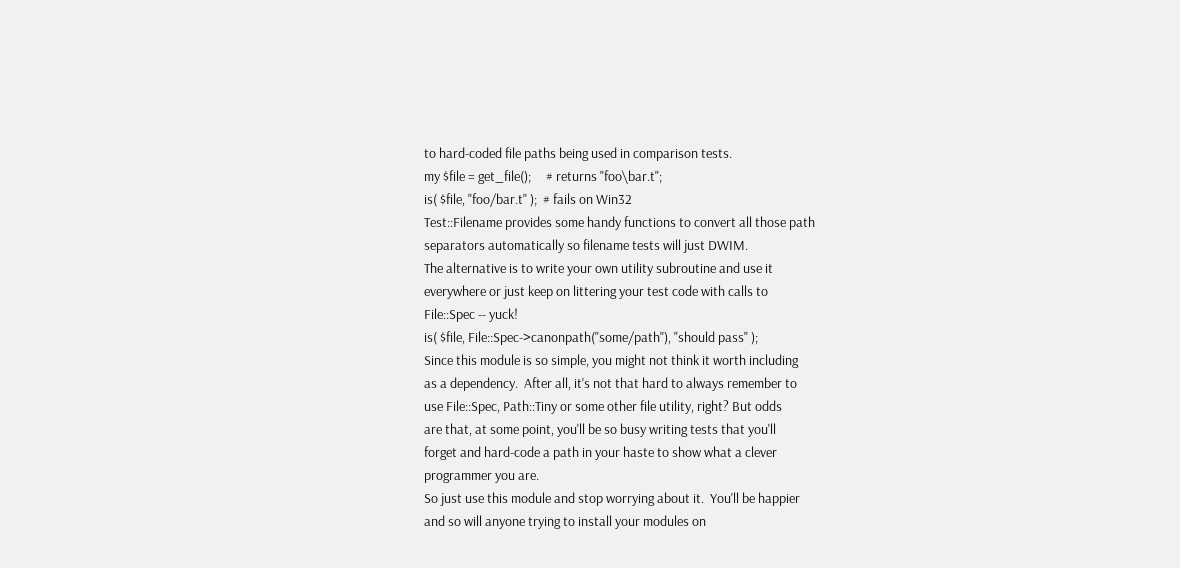to hard-coded file paths being used in comparison tests.
my $file = get_file();     # returns "foo\bar.t";
is( $file, "foo/bar.t" );  # fails on Win32
Test::Filename provides some handy functions to convert all those path
separators automatically so filename tests will just DWIM.
The alternative is to write your own utility subroutine and use it
everywhere or just keep on littering your test code with calls to
File::Spec -- yuck!
is( $file, File::Spec->canonpath("some/path"), "should pass" );
Since this module is so simple, you might not think it worth including
as a dependency.  After all, it's not that hard to always remember to
use File::Spec, Path::Tiny or some other file utility, right? But odds
are that, at some point, you'll be so busy writing tests that you'll
forget and hard-code a path in your haste to show what a clever
programmer you are.
So just use this module and stop worrying about it.  You'll be happier
and so will anyone trying to install your modules on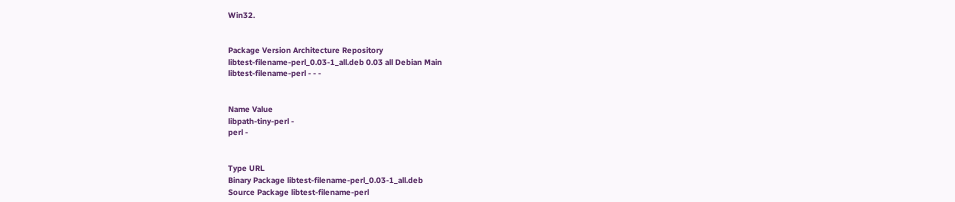Win32.


Package Version Architecture Repository
libtest-filename-perl_0.03-1_all.deb 0.03 all Debian Main
libtest-filename-perl - - -


Name Value
libpath-tiny-perl -
perl -


Type URL
Binary Package libtest-filename-perl_0.03-1_all.deb
Source Package libtest-filename-perl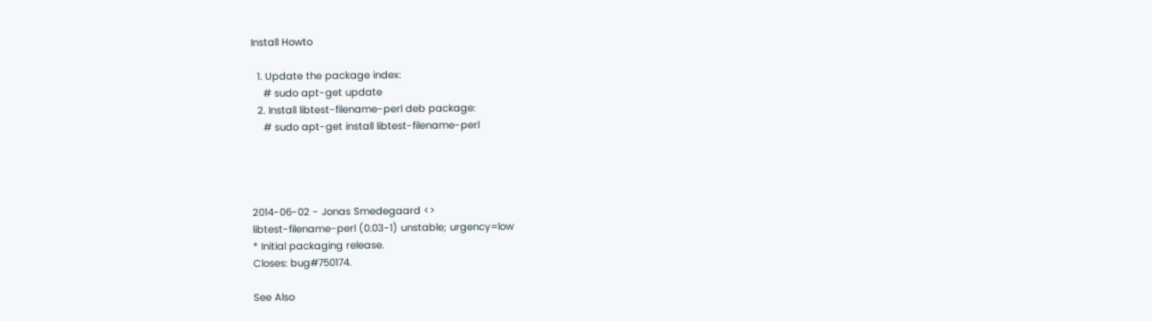Install Howto

  1. Update the package index:
    # sudo apt-get update
  2. Install libtest-filename-perl deb package:
    # sudo apt-get install libtest-filename-perl




2014-06-02 - Jonas Smedegaard <>
libtest-filename-perl (0.03-1) unstable; urgency=low
* Initial packaging release.
Closes: bug#750174.

See Also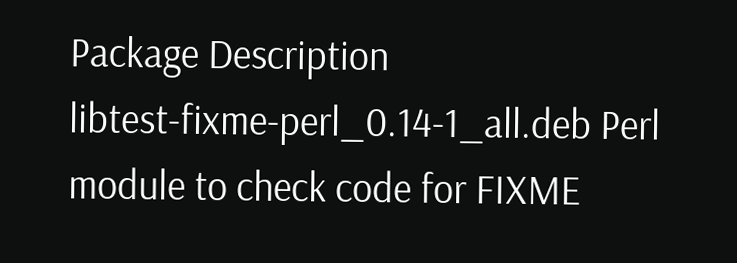Package Description
libtest-fixme-perl_0.14-1_all.deb Perl module to check code for FIXME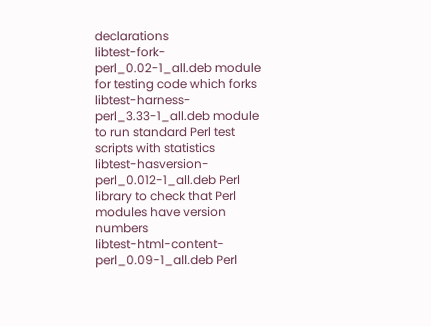declarations
libtest-fork-perl_0.02-1_all.deb module for testing code which forks
libtest-harness-perl_3.33-1_all.deb module to run standard Perl test scripts with statistics
libtest-hasversion-perl_0.012-1_all.deb Perl library to check that Perl modules have version numbers
libtest-html-content-perl_0.09-1_all.deb Perl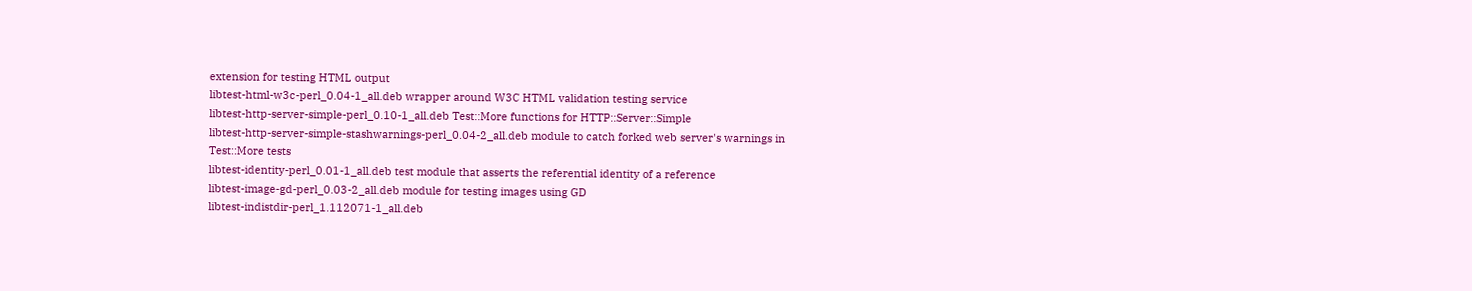extension for testing HTML output
libtest-html-w3c-perl_0.04-1_all.deb wrapper around W3C HTML validation testing service
libtest-http-server-simple-perl_0.10-1_all.deb Test::More functions for HTTP::Server::Simple
libtest-http-server-simple-stashwarnings-perl_0.04-2_all.deb module to catch forked web server's warnings in Test::More tests
libtest-identity-perl_0.01-1_all.deb test module that asserts the referential identity of a reference
libtest-image-gd-perl_0.03-2_all.deb module for testing images using GD
libtest-indistdir-perl_1.112071-1_all.deb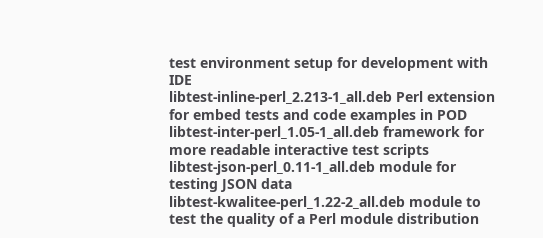test environment setup for development with IDE
libtest-inline-perl_2.213-1_all.deb Perl extension for embed tests and code examples in POD
libtest-inter-perl_1.05-1_all.deb framework for more readable interactive test scripts
libtest-json-perl_0.11-1_all.deb module for testing JSON data
libtest-kwalitee-perl_1.22-2_all.deb module to test the quality of a Perl module distribution